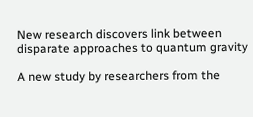New research discovers link between disparate approaches to quantum gravity

A new study by researchers from the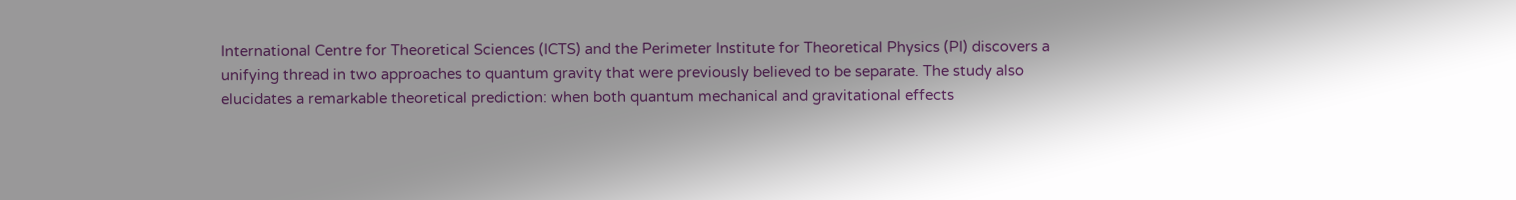International Centre for Theoretical Sciences (ICTS) and the Perimeter Institute for Theoretical Physics (PI) discovers a unifying thread in two approaches to quantum gravity that were previously believed to be separate. The study also elucidates a remarkable theoretical prediction: when both quantum mechanical and gravitational effects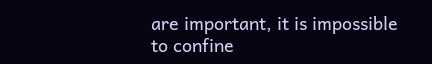are important, it is impossible to confine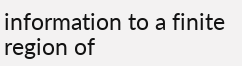information to a finite region of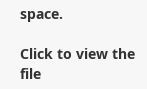space.

Click to view the file